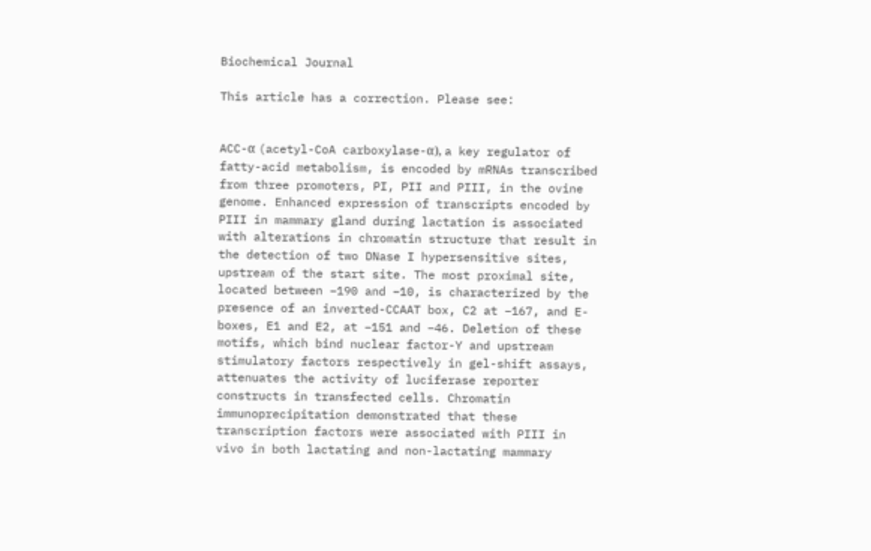Biochemical Journal

This article has a correction. Please see:


ACC-α (acetyl-CoA carboxylase-α), a key regulator of fatty-acid metabolism, is encoded by mRNAs transcribed from three promoters, PI, PII and PIII, in the ovine genome. Enhanced expression of transcripts encoded by PIII in mammary gland during lactation is associated with alterations in chromatin structure that result in the detection of two DNase I hypersensitive sites, upstream of the start site. The most proximal site, located between −190 and −10, is characterized by the presence of an inverted-CCAAT box, C2 at −167, and E-boxes, E1 and E2, at −151 and −46. Deletion of these motifs, which bind nuclear factor-Y and upstream stimulatory factors respectively in gel-shift assays, attenuates the activity of luciferase reporter constructs in transfected cells. Chromatin immunoprecipitation demonstrated that these transcription factors were associated with PIII in vivo in both lactating and non-lactating mammary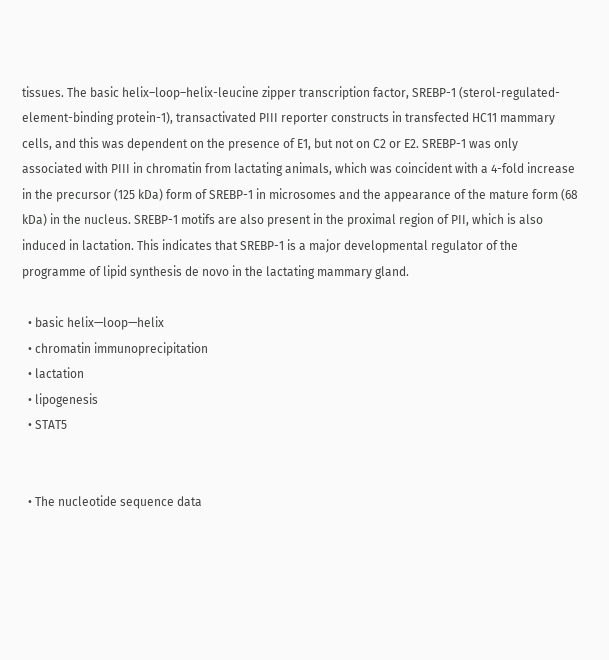tissues. The basic helix–loop–helix-leucine zipper transcription factor, SREBP-1 (sterol-regulated-element-binding protein-1), transactivated PIII reporter constructs in transfected HC11 mammary cells, and this was dependent on the presence of E1, but not on C2 or E2. SREBP-1 was only associated with PIII in chromatin from lactating animals, which was coincident with a 4-fold increase in the precursor (125 kDa) form of SREBP-1 in microsomes and the appearance of the mature form (68 kDa) in the nucleus. SREBP-1 motifs are also present in the proximal region of PII, which is also induced in lactation. This indicates that SREBP-1 is a major developmental regulator of the programme of lipid synthesis de novo in the lactating mammary gland.

  • basic helix—loop—helix
  • chromatin immunoprecipitation
  • lactation
  • lipogenesis
  • STAT5


  • The nucleotide sequence data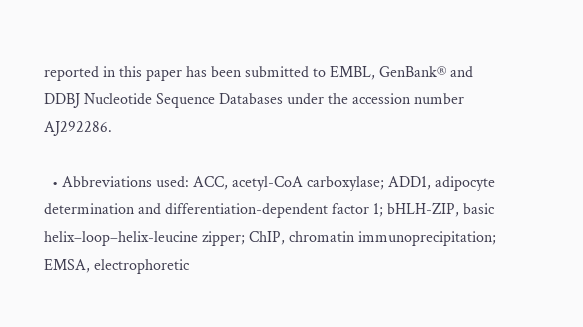reported in this paper has been submitted to EMBL, GenBank® and DDBJ Nucleotide Sequence Databases under the accession number AJ292286.

  • Abbreviations used: ACC, acetyl-CoA carboxylase; ADD1, adipocyte determination and differentiation-dependent factor 1; bHLH-ZIP, basic helix–loop–helix-leucine zipper; ChIP, chromatin immunoprecipitation; EMSA, electrophoretic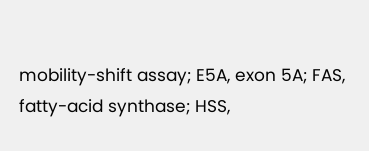mobility-shift assay; E5A, exon 5A; FAS, fatty-acid synthase; HSS,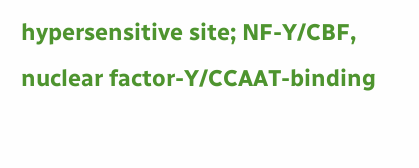hypersensitive site; NF-Y/CBF, nuclear factor-Y/CCAAT-binding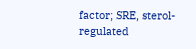factor; SRE, sterol-regulated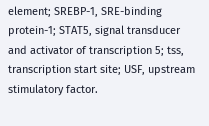element; SREBP-1, SRE-binding protein-1; STAT5, signal transducer and activator of transcription 5; tss, transcription start site; USF, upstream stimulatory factor.